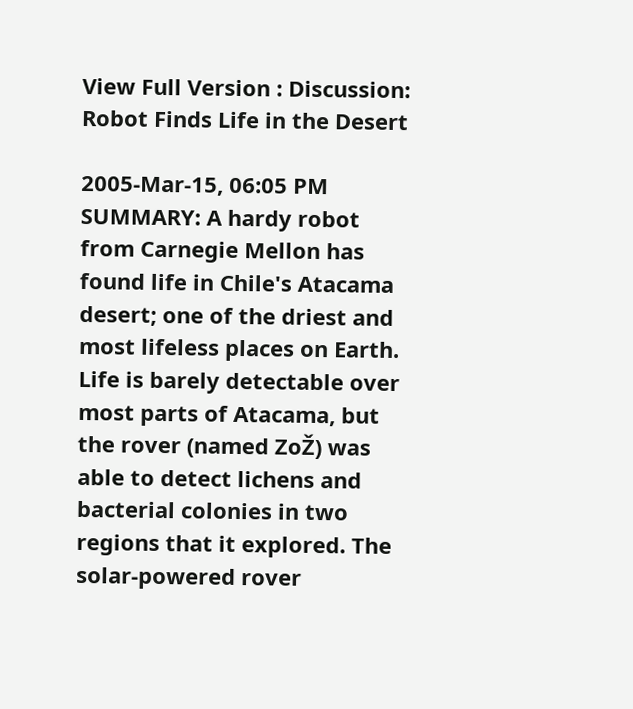View Full Version : Discussion: Robot Finds Life in the Desert

2005-Mar-15, 06:05 PM
SUMMARY: A hardy robot from Carnegie Mellon has found life in Chile's Atacama desert; one of the driest and most lifeless places on Earth. Life is barely detectable over most parts of Atacama, but the rover (named ZoŽ) was able to detect lichens and bacterial colonies in two regions that it explored. The solar-powered rover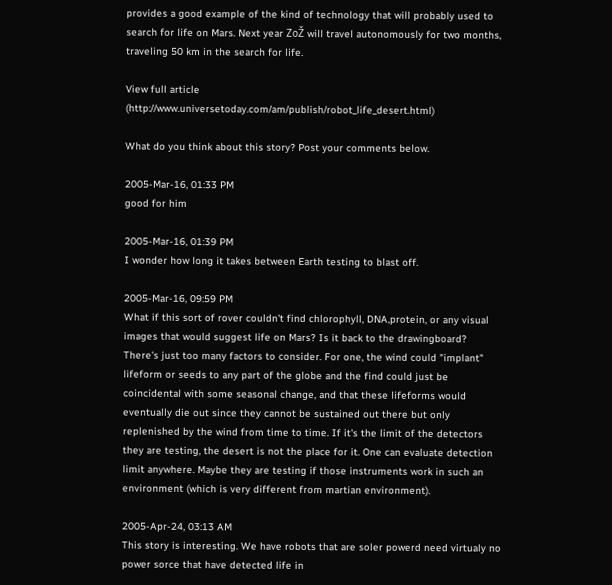provides a good example of the kind of technology that will probably used to search for life on Mars. Next year ZoŽ will travel autonomously for two months, traveling 50 km in the search for life.

View full article (http://www.universetoday.com/am/publish/robot_life_desert.html)

What do you think about this story? Post your comments below.

2005-Mar-16, 01:33 PM
good for him

2005-Mar-16, 01:39 PM
I wonder how long it takes between Earth testing to blast off.

2005-Mar-16, 09:59 PM
What if this sort of rover couldn't find chlorophyll, DNA,protein, or any visual images that would suggest life on Mars? Is it back to the drawingboard? There's just too many factors to consider. For one, the wind could "implant" lifeform or seeds to any part of the globe and the find could just be coincidental with some seasonal change, and that these lifeforms would eventually die out since they cannot be sustained out there but only replenished by the wind from time to time. If it's the limit of the detectors they are testing, the desert is not the place for it. One can evaluate detection limit anywhere. Maybe they are testing if those instruments work in such an environment (which is very different from martian environment).

2005-Apr-24, 03:13 AM
This story is interesting. We have robots that are soler powerd need virtualy no power sorce that have detected life in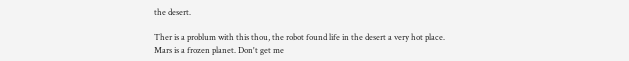the desert.

Ther is a problum with this thou, the robot found life in the desert a very hot place. Mars is a frozen planet. Don't get me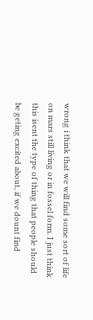wrong i think that we will find some sort of life on mars still living or in fossel form. I just think this isent the type of thing that people should be geting excited about, if we dount find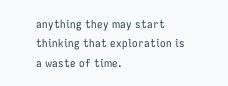anything they may start thinking that exploration is a waste of time.